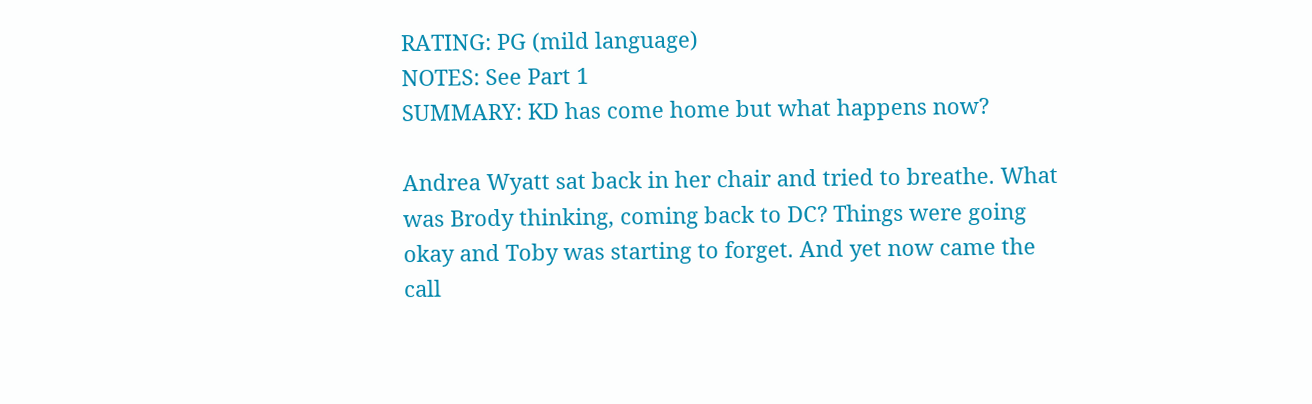RATING: PG (mild language)
NOTES: See Part 1
SUMMARY: KD has come home but what happens now?

Andrea Wyatt sat back in her chair and tried to breathe. What was Brody thinking, coming back to DC? Things were going okay and Toby was starting to forget. And yet now came the call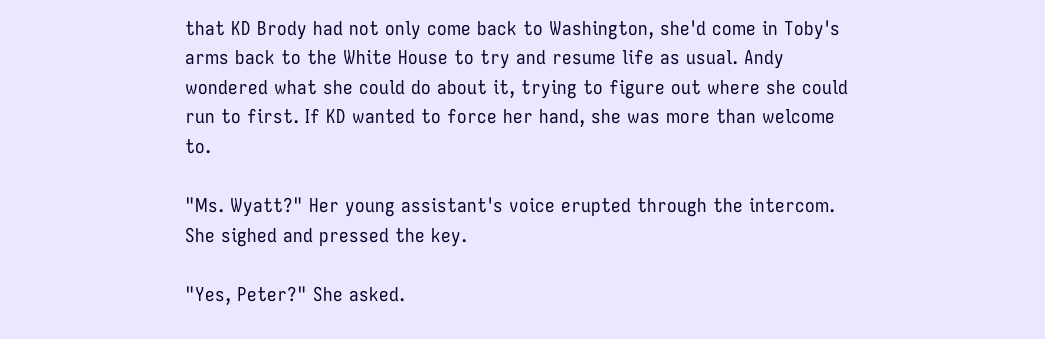that KD Brody had not only come back to Washington, she'd come in Toby's arms back to the White House to try and resume life as usual. Andy wondered what she could do about it, trying to figure out where she could run to first. If KD wanted to force her hand, she was more than welcome to.

"Ms. Wyatt?" Her young assistant's voice erupted through the intercom. She sighed and pressed the key.

"Yes, Peter?" She asked.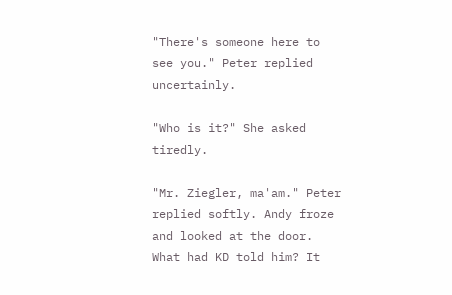"There's someone here to see you." Peter replied uncertainly.

"Who is it?" She asked tiredly.

"Mr. Ziegler, ma'am." Peter replied softly. Andy froze and looked at the door. What had KD told him? It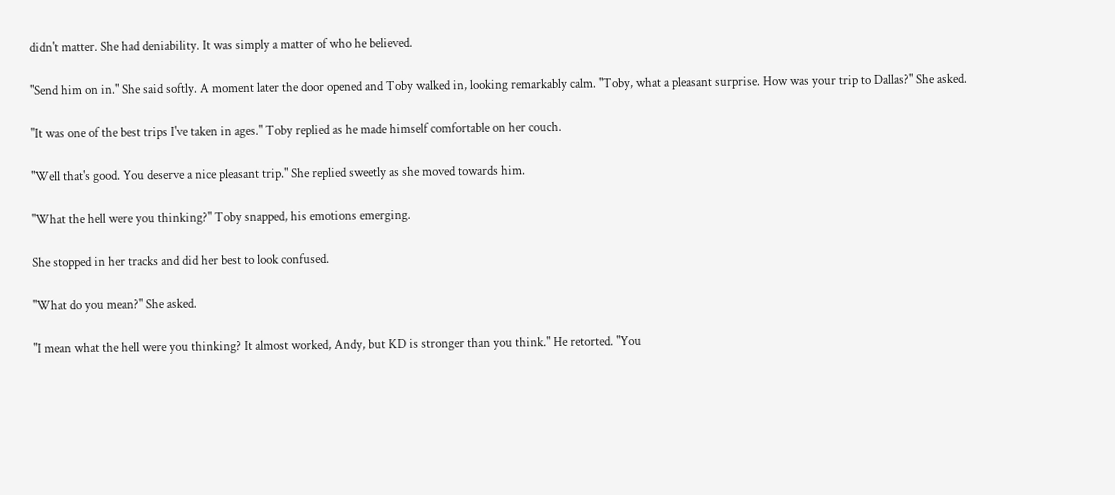didn't matter. She had deniability. It was simply a matter of who he believed.

"Send him on in." She said softly. A moment later the door opened and Toby walked in, looking remarkably calm. "Toby, what a pleasant surprise. How was your trip to Dallas?" She asked.

"It was one of the best trips I've taken in ages." Toby replied as he made himself comfortable on her couch.

"Well that's good. You deserve a nice pleasant trip." She replied sweetly as she moved towards him.

"What the hell were you thinking?" Toby snapped, his emotions emerging.

She stopped in her tracks and did her best to look confused.

"What do you mean?" She asked.

"I mean what the hell were you thinking? It almost worked, Andy, but KD is stronger than you think." He retorted. "You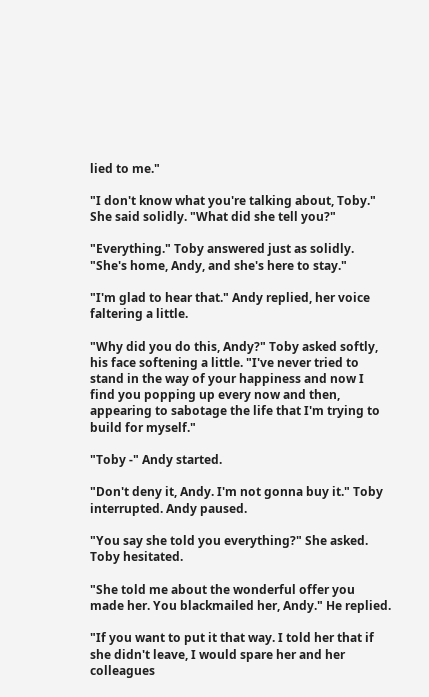lied to me."

"I don't know what you're talking about, Toby." She said solidly. "What did she tell you?"

"Everything." Toby answered just as solidly. "She's home, Andy, and she's here to stay."

"I'm glad to hear that." Andy replied, her voice faltering a little.

"Why did you do this, Andy?" Toby asked softly, his face softening a little. "I've never tried to stand in the way of your happiness and now I find you popping up every now and then, appearing to sabotage the life that I'm trying to build for myself."

"Toby -" Andy started.

"Don't deny it, Andy. I'm not gonna buy it." Toby interrupted. Andy paused.

"You say she told you everything?" She asked. Toby hesitated.

"She told me about the wonderful offer you made her. You blackmailed her, Andy." He replied.

"If you want to put it that way. I told her that if she didn't leave, I would spare her and her colleagues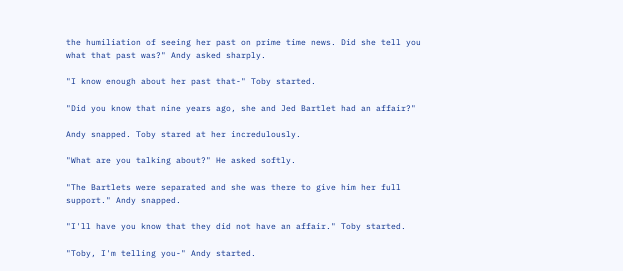the humiliation of seeing her past on prime time news. Did she tell you what that past was?" Andy asked sharply.

"I know enough about her past that-" Toby started.

"Did you know that nine years ago, she and Jed Bartlet had an affair?"

Andy snapped. Toby stared at her incredulously.

"What are you talking about?" He asked softly.

"The Bartlets were separated and she was there to give him her full support." Andy snapped.

"I'll have you know that they did not have an affair." Toby started.

"Toby, I'm telling you-" Andy started.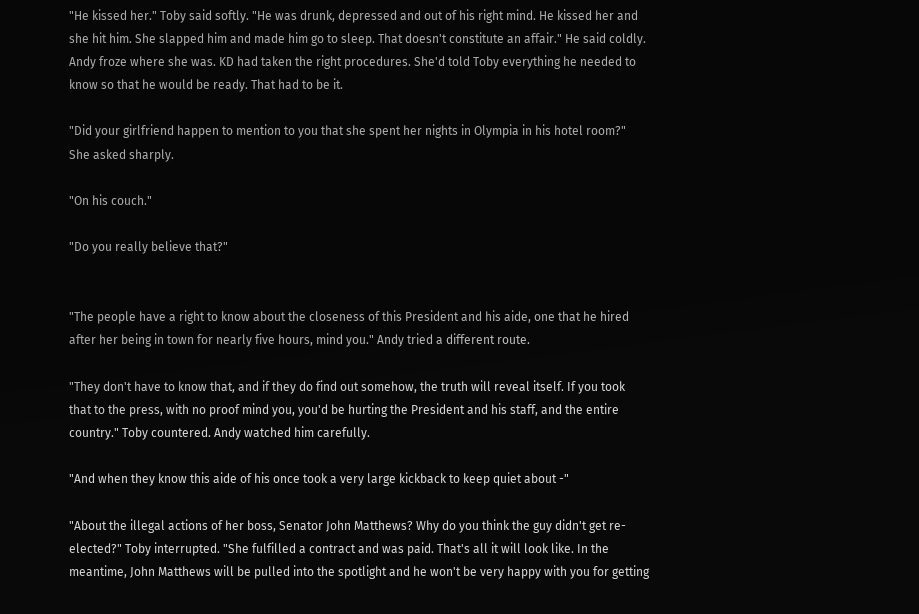"He kissed her." Toby said softly. "He was drunk, depressed and out of his right mind. He kissed her and she hit him. She slapped him and made him go to sleep. That doesn't constitute an affair." He said coldly. Andy froze where she was. KD had taken the right procedures. She'd told Toby everything he needed to know so that he would be ready. That had to be it.

"Did your girlfriend happen to mention to you that she spent her nights in Olympia in his hotel room?" She asked sharply.

"On his couch."

"Do you really believe that?"


"The people have a right to know about the closeness of this President and his aide, one that he hired after her being in town for nearly five hours, mind you." Andy tried a different route.

"They don't have to know that, and if they do find out somehow, the truth will reveal itself. If you took that to the press, with no proof mind you, you'd be hurting the President and his staff, and the entire country." Toby countered. Andy watched him carefully.

"And when they know this aide of his once took a very large kickback to keep quiet about -"

"About the illegal actions of her boss, Senator John Matthews? Why do you think the guy didn't get re-elected?" Toby interrupted. "She fulfilled a contract and was paid. That's all it will look like. In the meantime, John Matthews will be pulled into the spotlight and he won't be very happy with you for getting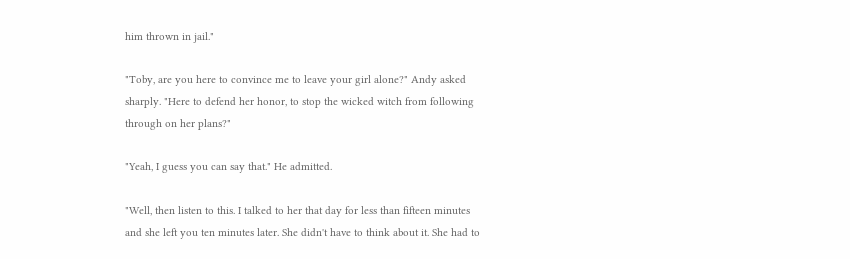him thrown in jail."

"Toby, are you here to convince me to leave your girl alone?" Andy asked sharply. "Here to defend her honor, to stop the wicked witch from following through on her plans?"

"Yeah, I guess you can say that." He admitted.

"Well, then listen to this. I talked to her that day for less than fifteen minutes and she left you ten minutes later. She didn't have to think about it. She had to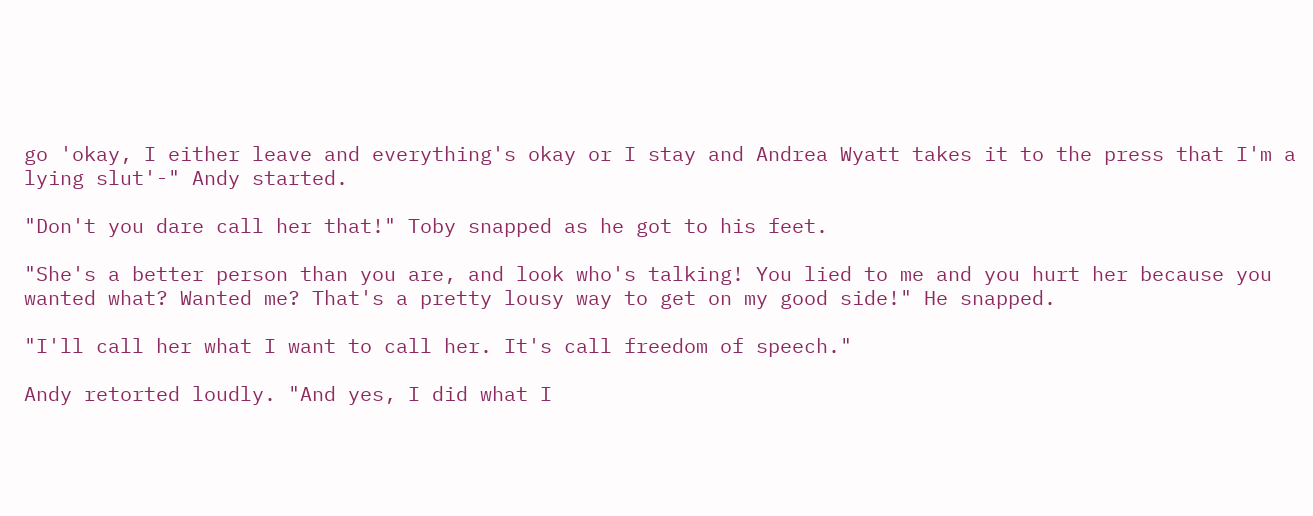go 'okay, I either leave and everything's okay or I stay and Andrea Wyatt takes it to the press that I'm a lying slut'-" Andy started.

"Don't you dare call her that!" Toby snapped as he got to his feet.

"She's a better person than you are, and look who's talking! You lied to me and you hurt her because you wanted what? Wanted me? That's a pretty lousy way to get on my good side!" He snapped.

"I'll call her what I want to call her. It's call freedom of speech."

Andy retorted loudly. "And yes, I did what I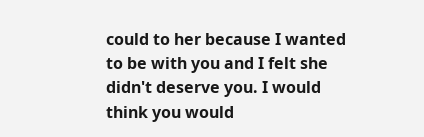could to her because I wanted to be with you and I felt she didn't deserve you. I would think you would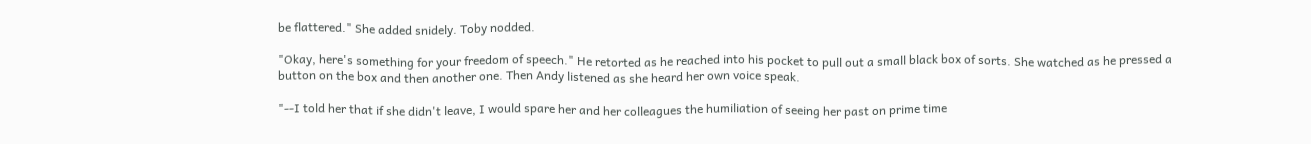be flattered." She added snidely. Toby nodded.

"Okay, here's something for your freedom of speech." He retorted as he reached into his pocket to pull out a small black box of sorts. She watched as he pressed a button on the box and then another one. Then Andy listened as she heard her own voice speak.

"--I told her that if she didn't leave, I would spare her and her colleagues the humiliation of seeing her past on prime time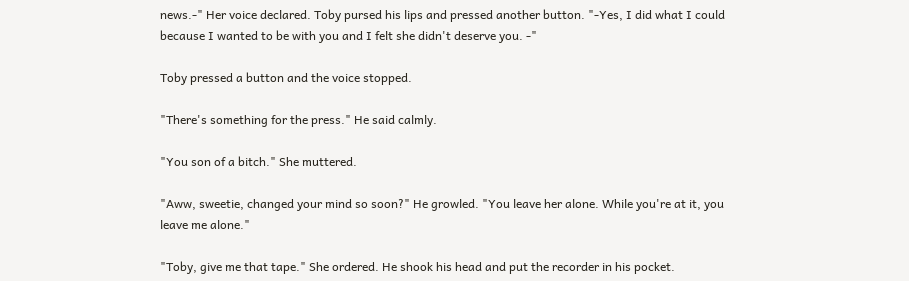news.-" Her voice declared. Toby pursed his lips and pressed another button. "-Yes, I did what I could because I wanted to be with you and I felt she didn't deserve you. -"

Toby pressed a button and the voice stopped.

"There's something for the press." He said calmly.

"You son of a bitch." She muttered.

"Aww, sweetie, changed your mind so soon?" He growled. "You leave her alone. While you're at it, you leave me alone."

"Toby, give me that tape." She ordered. He shook his head and put the recorder in his pocket.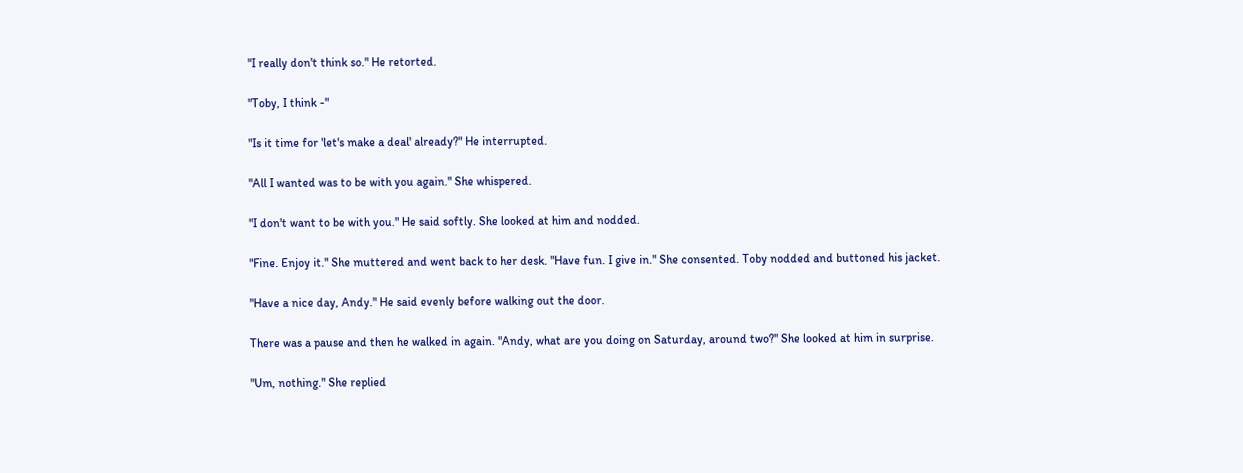"I really don't think so." He retorted.

"Toby, I think -"

"Is it time for 'let's make a deal' already?" He interrupted.

"All I wanted was to be with you again." She whispered.

"I don't want to be with you." He said softly. She looked at him and nodded.

"Fine. Enjoy it." She muttered and went back to her desk. "Have fun. I give in." She consented. Toby nodded and buttoned his jacket.

"Have a nice day, Andy." He said evenly before walking out the door.

There was a pause and then he walked in again. "Andy, what are you doing on Saturday, around two?" She looked at him in surprise.

"Um, nothing." She replied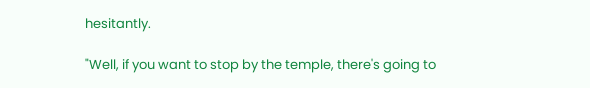hesitantly.

"Well, if you want to stop by the temple, there's going to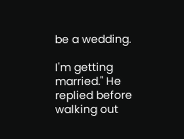be a wedding.

I'm getting married." He replied before walking out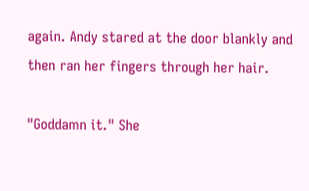again. Andy stared at the door blankly and then ran her fingers through her hair.

"Goddamn it." She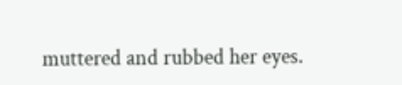muttered and rubbed her eyes.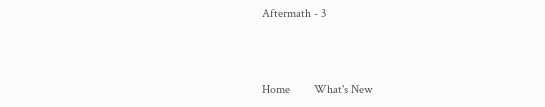Aftermath - 3



Home        What's New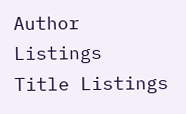Author Listings        Title Listings